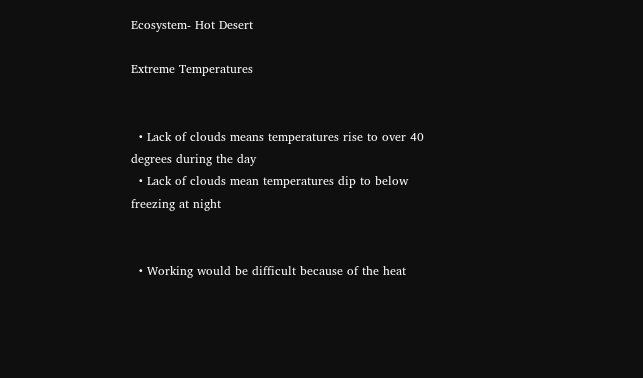Ecosystem- Hot Desert

Extreme Temperatures


  • Lack of clouds means temperatures rise to over 40 degrees during the day
  • Lack of clouds mean temperatures dip to below freezing at night


  • Working would be difficult because of the heat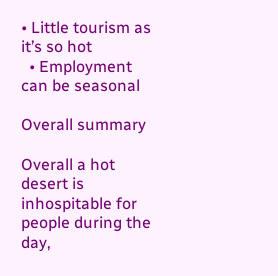• Little tourism as it’s so hot
  • Employment can be seasonal

Overall summary

Overall a hot desert is inhospitable for people during the day,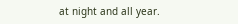at night and all year.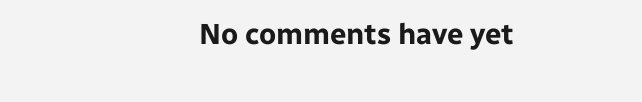No comments have yet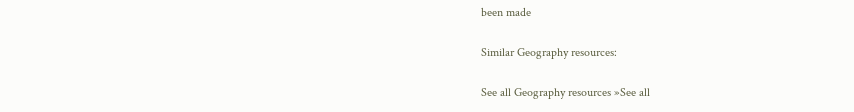been made

Similar Geography resources:

See all Geography resources »See all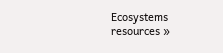Ecosystems resources »